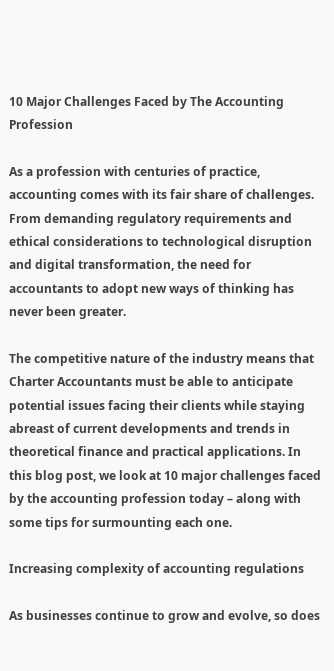10 Major Challenges Faced by The Accounting Profession

As a profession with centuries of practice, accounting comes with its fair share of challenges. From demanding regulatory requirements and ethical considerations to technological disruption and digital transformation, the need for accountants to adopt new ways of thinking has never been greater.

The competitive nature of the industry means that Charter Accountants must be able to anticipate potential issues facing their clients while staying abreast of current developments and trends in theoretical finance and practical applications. In this blog post, we look at 10 major challenges faced by the accounting profession today – along with some tips for surmounting each one.

Increasing complexity of accounting regulations

As businesses continue to grow and evolve, so does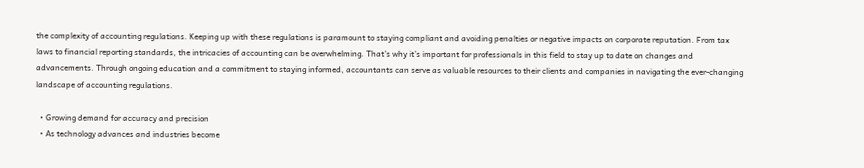the complexity of accounting regulations. Keeping up with these regulations is paramount to staying compliant and avoiding penalties or negative impacts on corporate reputation. From tax laws to financial reporting standards, the intricacies of accounting can be overwhelming. That’s why it’s important for professionals in this field to stay up to date on changes and advancements. Through ongoing education and a commitment to staying informed, accountants can serve as valuable resources to their clients and companies in navigating the ever-changing landscape of accounting regulations.

  • Growing demand for accuracy and precision
  • As technology advances and industries become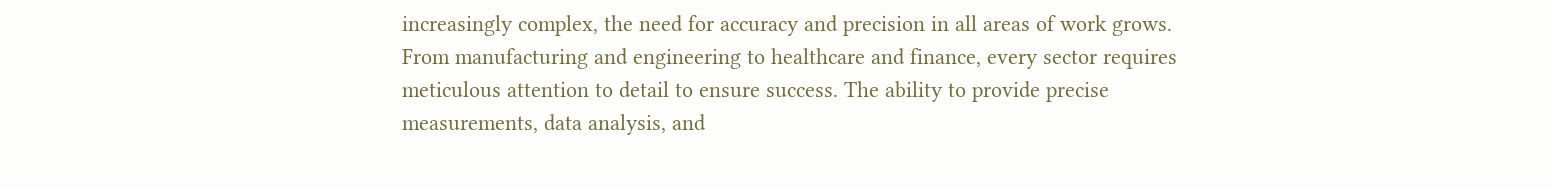increasingly complex, the need for accuracy and precision in all areas of work grows. From manufacturing and engineering to healthcare and finance, every sector requires meticulous attention to detail to ensure success. The ability to provide precise measurements, data analysis, and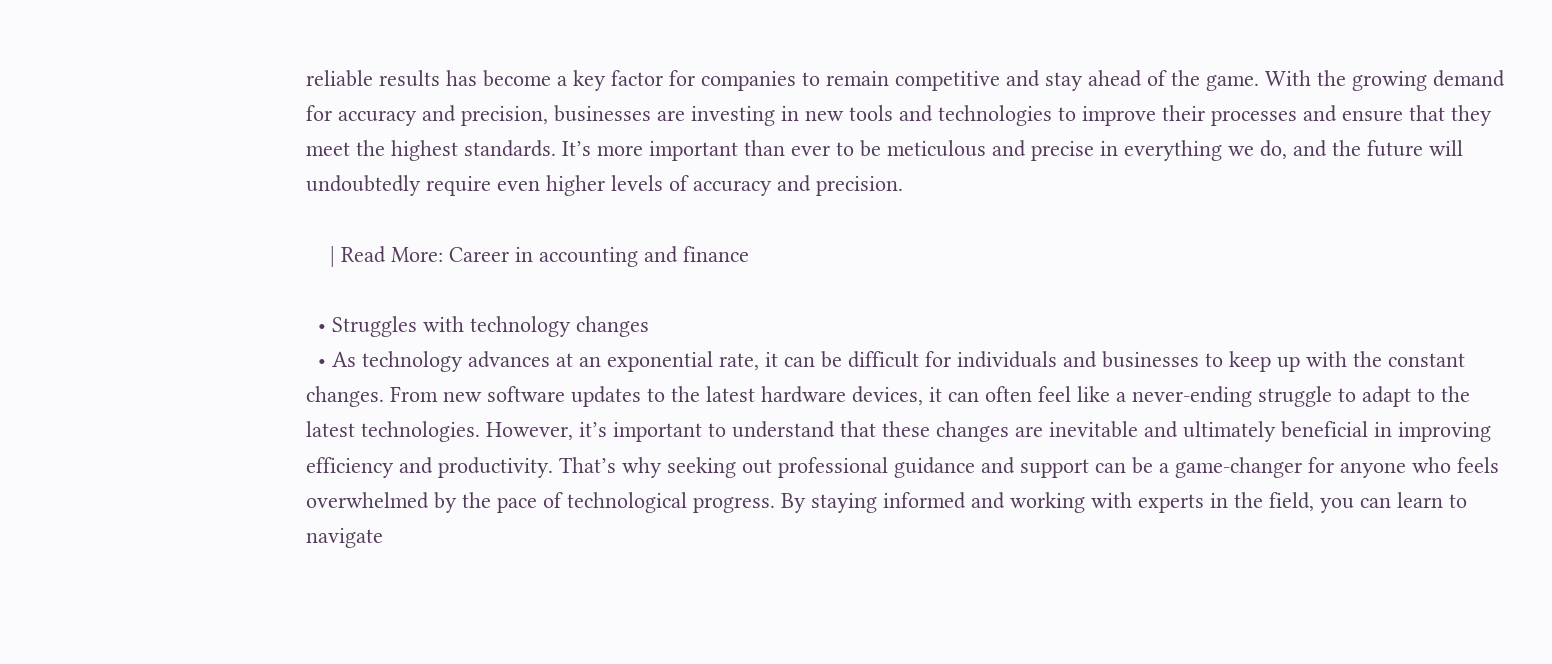reliable results has become a key factor for companies to remain competitive and stay ahead of the game. With the growing demand for accuracy and precision, businesses are investing in new tools and technologies to improve their processes and ensure that they meet the highest standards. It’s more important than ever to be meticulous and precise in everything we do, and the future will undoubtedly require even higher levels of accuracy and precision.

    | Read More: Career in accounting and finance

  • Struggles with technology changes
  • As technology advances at an exponential rate, it can be difficult for individuals and businesses to keep up with the constant changes. From new software updates to the latest hardware devices, it can often feel like a never-ending struggle to adapt to the latest technologies. However, it’s important to understand that these changes are inevitable and ultimately beneficial in improving efficiency and productivity. That’s why seeking out professional guidance and support can be a game-changer for anyone who feels overwhelmed by the pace of technological progress. By staying informed and working with experts in the field, you can learn to navigate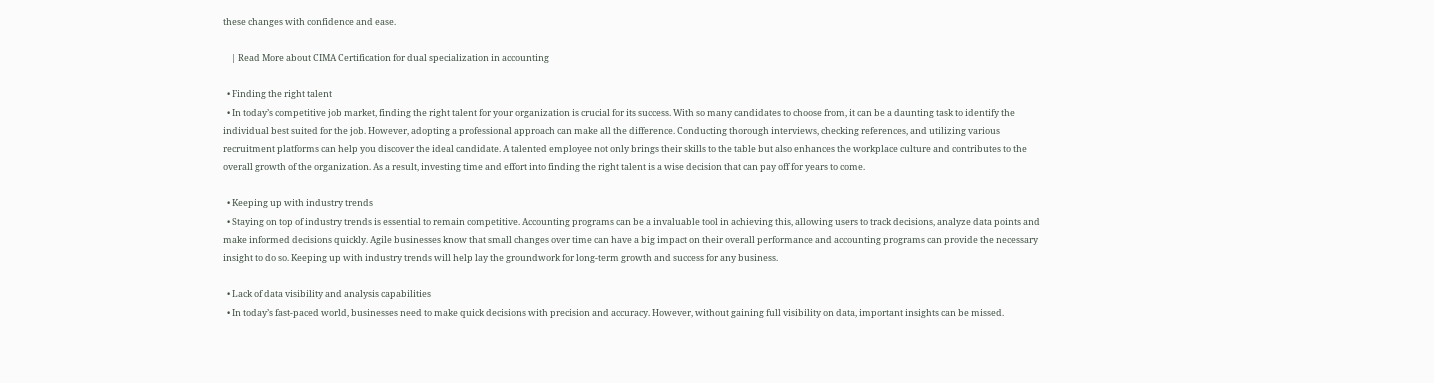these changes with confidence and ease.

    | Read More about CIMA Certification for dual specialization in accounting

  • Finding the right talent
  • In today’s competitive job market, finding the right talent for your organization is crucial for its success. With so many candidates to choose from, it can be a daunting task to identify the individual best suited for the job. However, adopting a professional approach can make all the difference. Conducting thorough interviews, checking references, and utilizing various recruitment platforms can help you discover the ideal candidate. A talented employee not only brings their skills to the table but also enhances the workplace culture and contributes to the overall growth of the organization. As a result, investing time and effort into finding the right talent is a wise decision that can pay off for years to come.

  • Keeping up with industry trends
  • Staying on top of industry trends is essential to remain competitive. Accounting programs can be a invaluable tool in achieving this, allowing users to track decisions, analyze data points and make informed decisions quickly. Agile businesses know that small changes over time can have a big impact on their overall performance and accounting programs can provide the necessary insight to do so. Keeping up with industry trends will help lay the groundwork for long-term growth and success for any business.

  • Lack of data visibility and analysis capabilities
  • In today’s fast-paced world, businesses need to make quick decisions with precision and accuracy. However, without gaining full visibility on data, important insights can be missed.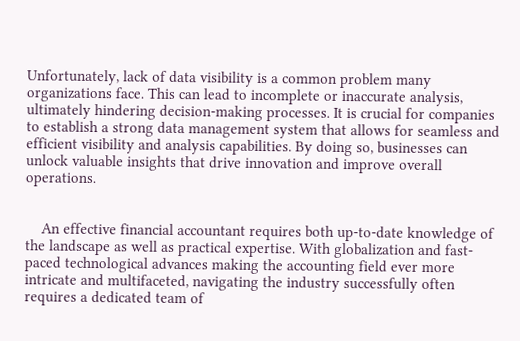Unfortunately, lack of data visibility is a common problem many organizations face. This can lead to incomplete or inaccurate analysis, ultimately hindering decision-making processes. It is crucial for companies to establish a strong data management system that allows for seamless and efficient visibility and analysis capabilities. By doing so, businesses can unlock valuable insights that drive innovation and improve overall operations.


    An effective financial accountant requires both up-to-date knowledge of the landscape as well as practical expertise. With globalization and fast-paced technological advances making the accounting field ever more intricate and multifaceted, navigating the industry successfully often requires a dedicated team of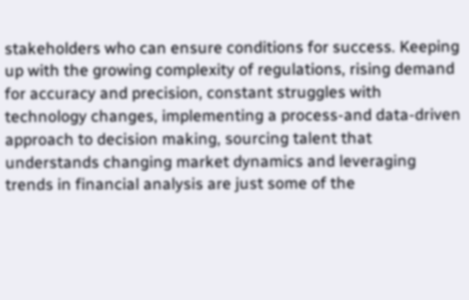stakeholders who can ensure conditions for success. Keeping up with the growing complexity of regulations, rising demand for accuracy and precision, constant struggles with technology changes, implementing a process-and data-driven approach to decision making, sourcing talent that understands changing market dynamics and leveraging trends in financial analysis are just some of the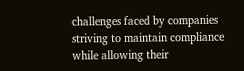challenges faced by companies striving to maintain compliance while allowing their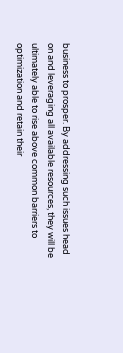business to prosper. By addressing such issues head on and leveraging all available resources, they will be ultimately able to rise above common barriers to optimization and retain their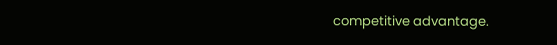competitive advantage.